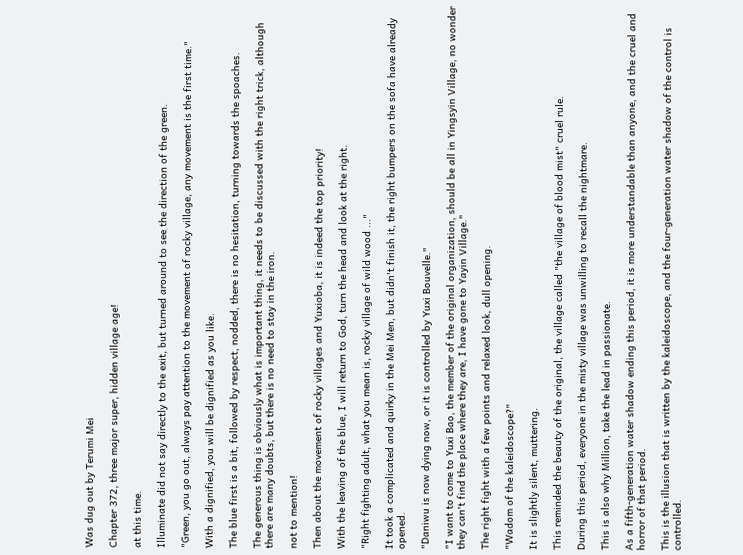Was dug out by Terumi Mei

Chapter 372, three major super, hidden village age!

at this time.

Illuminate did not say directly to the exit, but turned around to see the direction of the green.

"Green, you go out, always pay attention to the movement of rocky village, any movement is the first time."

With a dignified, you will be dignified as you like.

The blue first is a bit, followed by respect, nodded, there is no hesitation, turning towards the spoaches.

The generous thing is obviously what is important thing, it needs to be discussed with the right trick, although there are many doubts, but there is no need to stay in the iron.

not to mention!

Then about the movement of rocky villages and Yuxioba, it is indeed the top priority!

With the leaving of the blue, I will return to God, turn the head and look at the right.

"Right fighting adult, what you mean is, rocky village of wild wood ..."

It took a complicated and quirky in the Mei Men, but didn't finish it, the right bumpers on the sofa have already opened.

"Daniwu is now dying now, or it is controlled by Yuxi Bouvelle."

"I want to come to Yuxi Bao, the member of the original organization, should be all in Yingsyin Village, no wonder they can't find the place where they are, I have gone to Yayin Village."

The right fight with a few points and relaxed look, dull opening.

"Wadom of the kaleidoscope?"

It is slightly silent, muttering.

This reminded the beauty of the original, the village called "the village of blood mist" cruel rule.

During this period, everyone in the misty village was unwilling to recall the nightmare.

This is also why Million, take the lead in passionate.

As a fifth-generation water shadow ending this period, it is more understandable than anyone, and the cruel and horror of that period.

This is the illusion that is written by the kaleidoscope, and the four-generation water shadow of the control is controlled.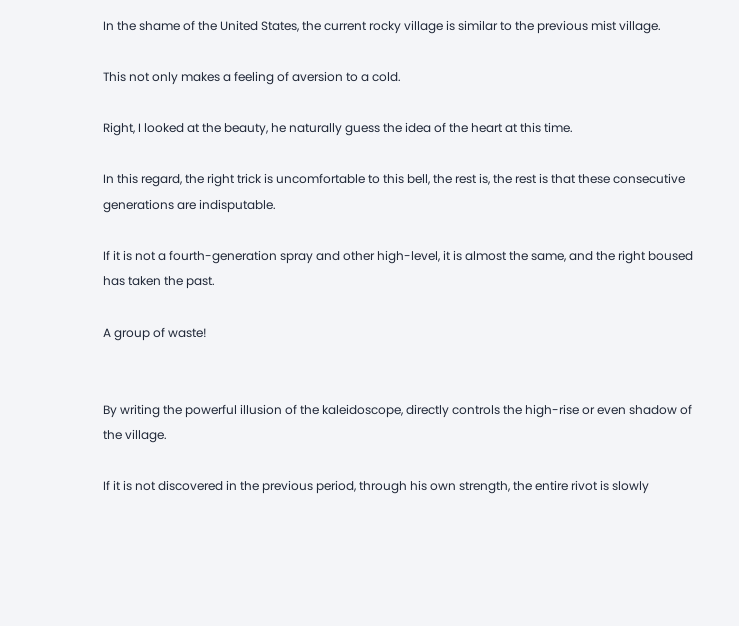In the shame of the United States, the current rocky village is similar to the previous mist village.

This not only makes a feeling of aversion to a cold.

Right, I looked at the beauty, he naturally guess the idea of the heart at this time.

In this regard, the right trick is uncomfortable to this bell, the rest is, the rest is that these consecutive generations are indisputable.

If it is not a fourth-generation spray and other high-level, it is almost the same, and the right boused has taken the past.

A group of waste!


By writing the powerful illusion of the kaleidoscope, directly controls the high-rise or even shadow of the village.

If it is not discovered in the previous period, through his own strength, the entire rivot is slowly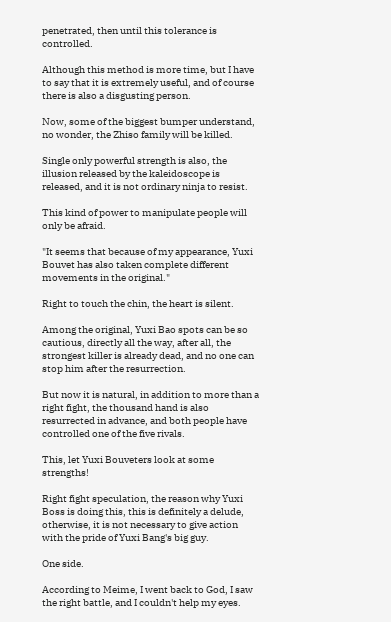penetrated, then until this tolerance is controlled.

Although this method is more time, but I have to say that it is extremely useful, and of course there is also a disgusting person.

Now, some of the biggest bumper understand, no wonder, the Zhiso family will be killed.

Single only powerful strength is also, the illusion released by the kaleidoscope is released, and it is not ordinary ninja to resist.

This kind of power to manipulate people will only be afraid.

"It seems that because of my appearance, Yuxi Bouvet has also taken complete different movements in the original."

Right to touch the chin, the heart is silent.

Among the original, Yuxi Bao spots can be so cautious, directly all the way, after all, the strongest killer is already dead, and no one can stop him after the resurrection.

But now it is natural, in addition to more than a right fight, the thousand hand is also resurrected in advance, and both people have controlled one of the five rivals.

This, let Yuxi Bouveters look at some strengths!

Right fight speculation, the reason why Yuxi Boss is doing this, this is definitely a delude, otherwise, it is not necessary to give action with the pride of Yuxi Bang's big guy.

One side.

According to Meime, I went back to God, I saw the right battle, and I couldn't help my eyes.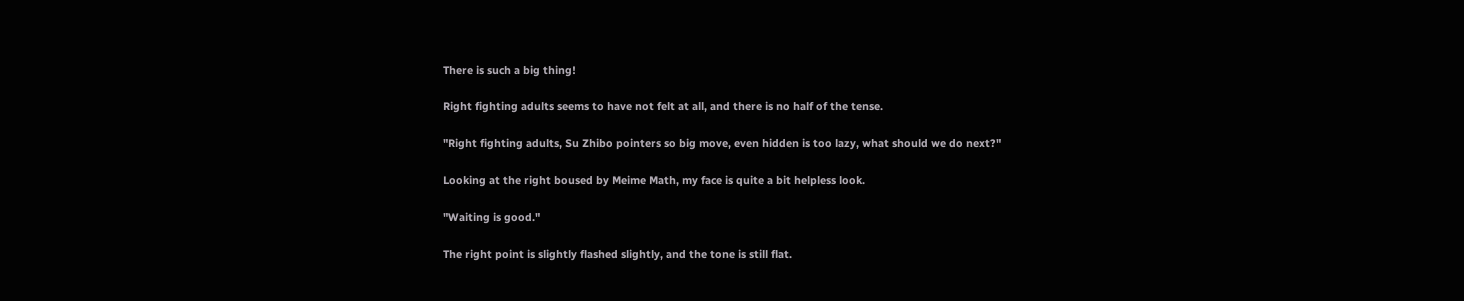There is such a big thing!

Right fighting adults seems to have not felt at all, and there is no half of the tense.

"Right fighting adults, Su Zhibo pointers so big move, even hidden is too lazy, what should we do next?"

Looking at the right boused by Meime Math, my face is quite a bit helpless look.

"Waiting is good."

The right point is slightly flashed slightly, and the tone is still flat.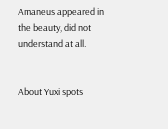Amaneus appeared in the beauty, did not understand at all.


About Yuxi spots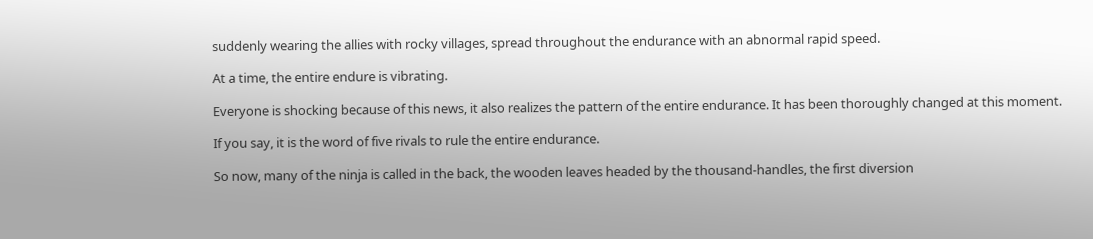suddenly wearing the allies with rocky villages, spread throughout the endurance with an abnormal rapid speed.

At a time, the entire endure is vibrating.

Everyone is shocking because of this news, it also realizes the pattern of the entire endurance. It has been thoroughly changed at this moment.

If you say, it is the word of five rivals to rule the entire endurance.

So now, many of the ninja is called in the back, the wooden leaves headed by the thousand-handles, the first diversion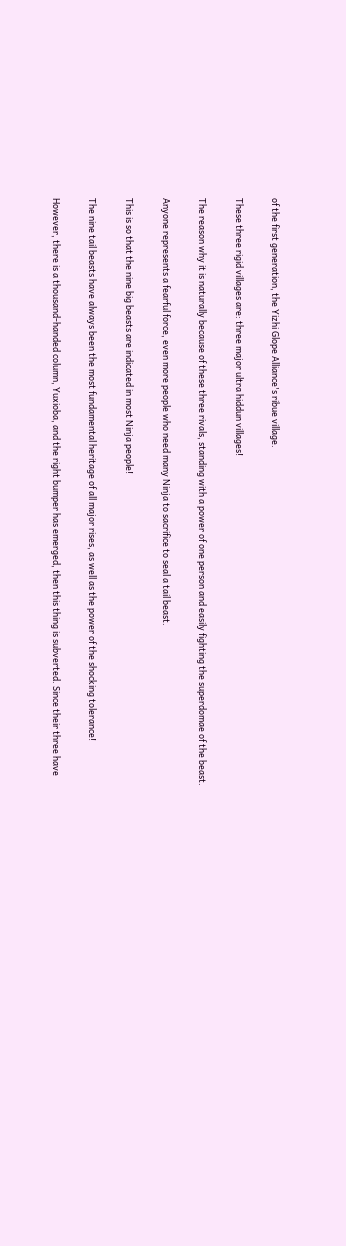of the first generation, the Yizhi Glope Alliance's ribue village.

These three rigid villages are: three major ultra hiddun villages!

The reason why it is naturally because of these three rivals, standing with a power of one person and easily fighting the superdomae of the beast.

Anyone represents a fearful force, even more people who need many Ninja to sacrifice to seal a tail beast.

This is so that the nine big beasts are indicated in most Ninja people!

The nine tail beasts have always been the most fundamental heritage of all major rises, as well as the power of the shocking tolerance!

However, there is a thousand-handed column, Yuxioba, and the right bumper has emerged, then this thing is subverted. Since their three have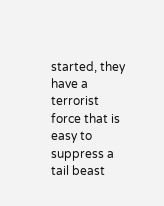started, they have a terrorist force that is easy to suppress a tail beast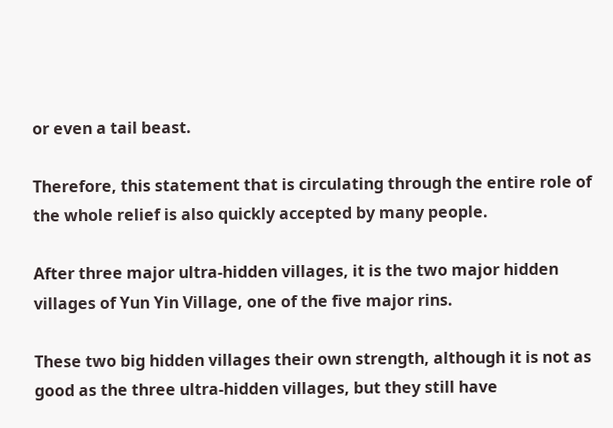or even a tail beast.

Therefore, this statement that is circulating through the entire role of the whole relief is also quickly accepted by many people.

After three major ultra-hidden villages, it is the two major hidden villages of Yun Yin Village, one of the five major rins.

These two big hidden villages their own strength, although it is not as good as the three ultra-hidden villages, but they still have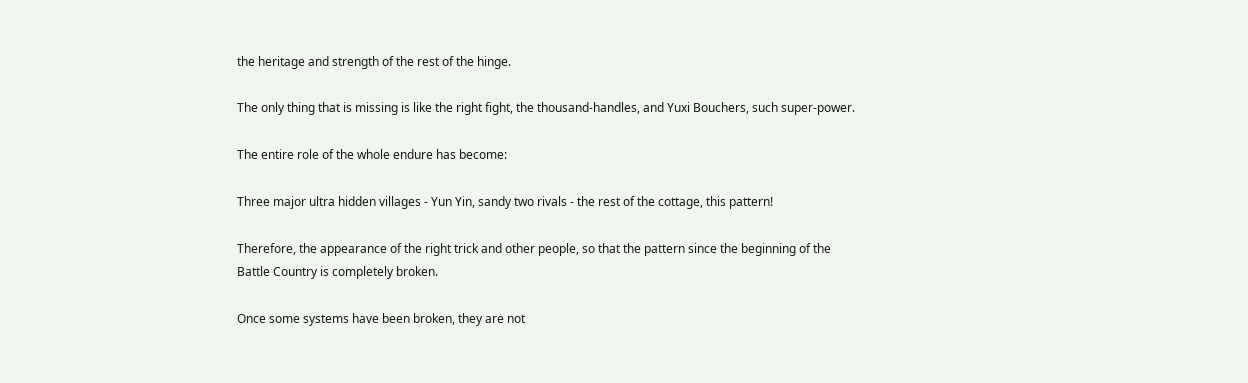the heritage and strength of the rest of the hinge.

The only thing that is missing is like the right fight, the thousand-handles, and Yuxi Bouchers, such super-power.

The entire role of the whole endure has become:

Three major ultra hidden villages - Yun Yin, sandy two rivals - the rest of the cottage, this pattern!

Therefore, the appearance of the right trick and other people, so that the pattern since the beginning of the Battle Country is completely broken.

Once some systems have been broken, they are not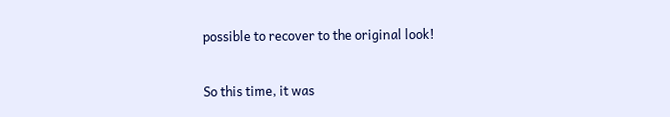possible to recover to the original look!

So this time, it was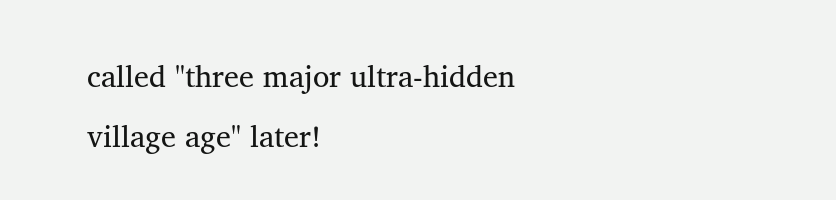called "three major ultra-hidden village age" later!